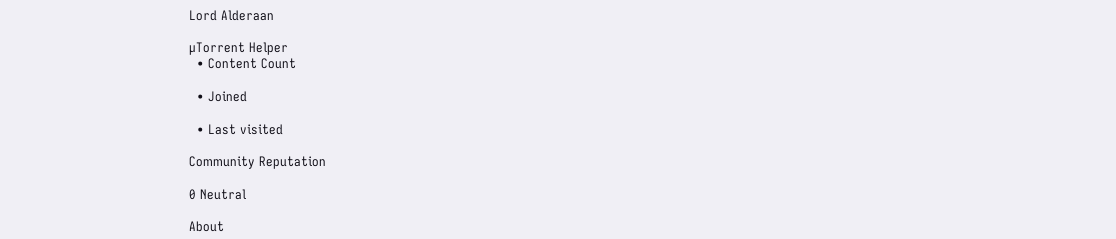Lord Alderaan

µTorrent Helper
  • Content Count

  • Joined

  • Last visited

Community Reputation

0 Neutral

About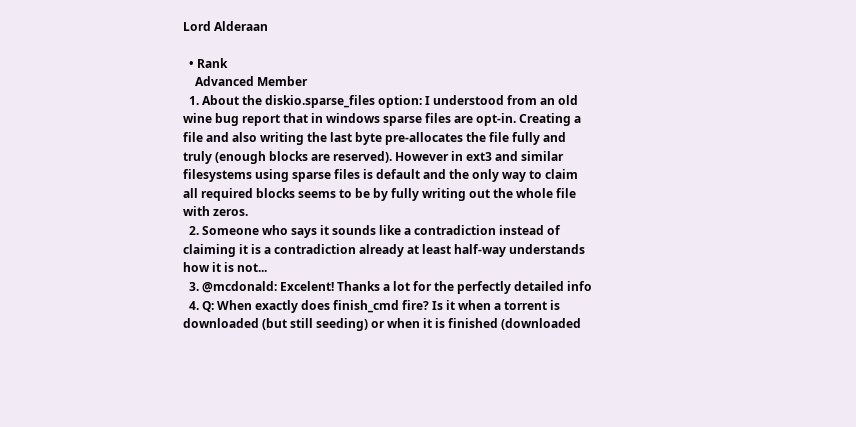Lord Alderaan

  • Rank
    Advanced Member
  1. About the diskio.sparse_files option: I understood from an old wine bug report that in windows sparse files are opt-in. Creating a file and also writing the last byte pre-allocates the file fully and truly (enough blocks are reserved). However in ext3 and similar filesystems using sparse files is default and the only way to claim all required blocks seems to be by fully writing out the whole file with zeros.
  2. Someone who says it sounds like a contradiction instead of claiming it is a contradiction already at least half-way understands how it is not...
  3. @mcdonald: Excelent! Thanks a lot for the perfectly detailed info
  4. Q: When exactly does finish_cmd fire? Is it when a torrent is downloaded (but still seeding) or when it is finished (downloaded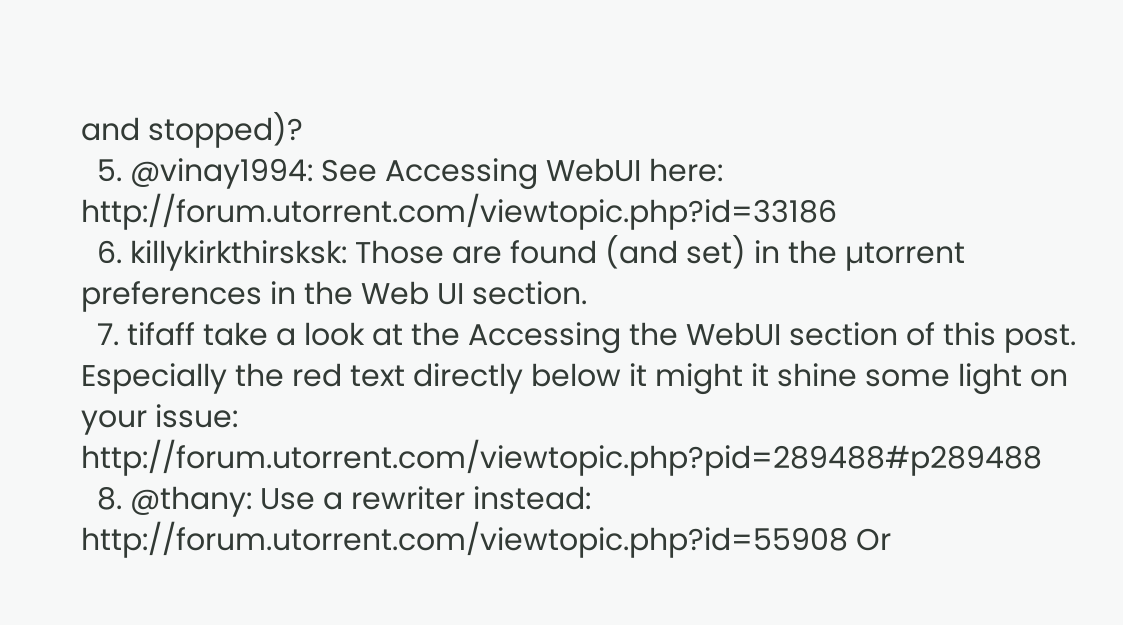and stopped)?
  5. @vinay1994: See Accessing WebUI here: http://forum.utorrent.com/viewtopic.php?id=33186
  6. killykirkthirsksk: Those are found (and set) in the µtorrent preferences in the Web UI section.
  7. tifaff take a look at the Accessing the WebUI section of this post. Especially the red text directly below it might it shine some light on your issue: http://forum.utorrent.com/viewtopic.php?pid=289488#p289488
  8. @thany: Use a rewriter instead: http://forum.utorrent.com/viewtopic.php?id=55908 Or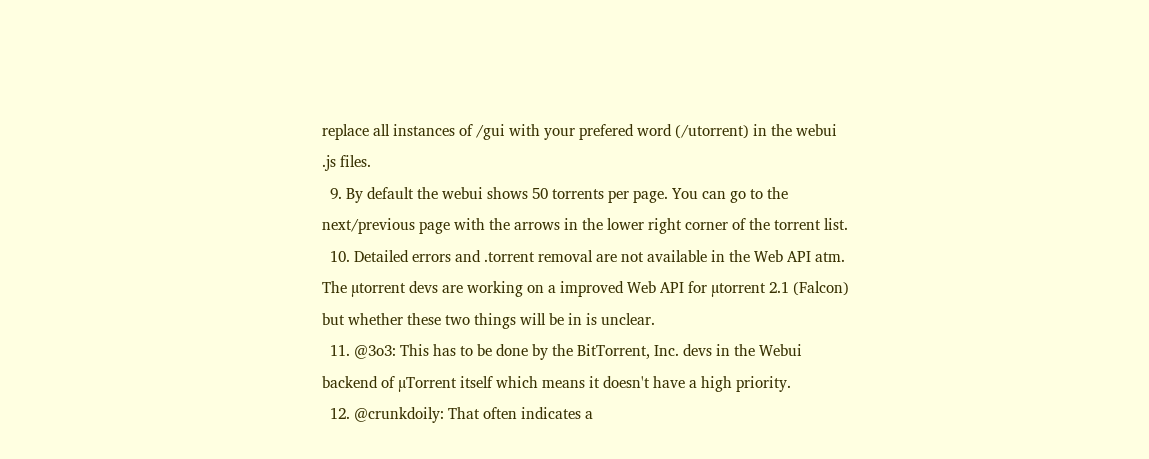replace all instances of /gui with your prefered word (/utorrent) in the webui .js files.
  9. By default the webui shows 50 torrents per page. You can go to the next/previous page with the arrows in the lower right corner of the torrent list.
  10. Detailed errors and .torrent removal are not available in the Web API atm. The µtorrent devs are working on a improved Web API for µtorrent 2.1 (Falcon) but whether these two things will be in is unclear.
  11. @3o3: This has to be done by the BitTorrent, Inc. devs in the Webui backend of µTorrent itself which means it doesn't have a high priority.
  12. @crunkdoily: That often indicates a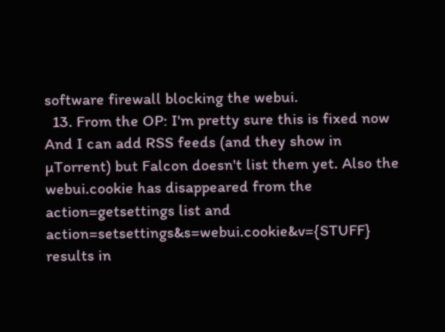software firewall blocking the webui.
  13. From the OP: I'm pretty sure this is fixed now And I can add RSS feeds (and they show in µTorrent) but Falcon doesn't list them yet. Also the webui.cookie has disappeared from the action=getsettings list and action=setsettings&s=webui.cookie&v={STUFF} results in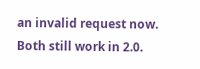an invalid request now. Both still work in 2.0.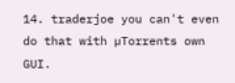14. traderjoe you can't even do that with µTorrents own GUI.